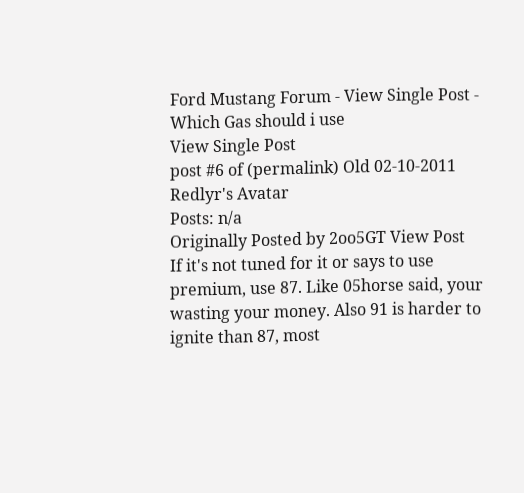Ford Mustang Forum - View Single Post - Which Gas should i use
View Single Post
post #6 of (permalink) Old 02-10-2011
Redlyr's Avatar
Posts: n/a
Originally Posted by 2oo5GT View Post
If it's not tuned for it or says to use premium, use 87. Like 05horse said, your wasting your money. Also 91 is harder to ignite than 87, most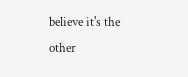believe it's the other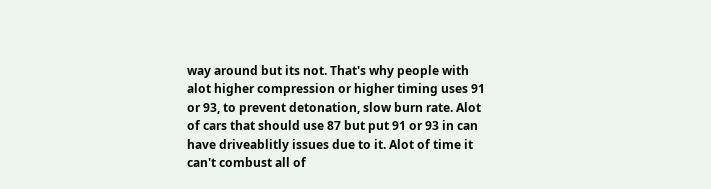way around but its not. That's why people with alot higher compression or higher timing uses 91 or 93, to prevent detonation, slow burn rate. Alot of cars that should use 87 but put 91 or 93 in can have driveablitly issues due to it. Alot of time it can't combust all of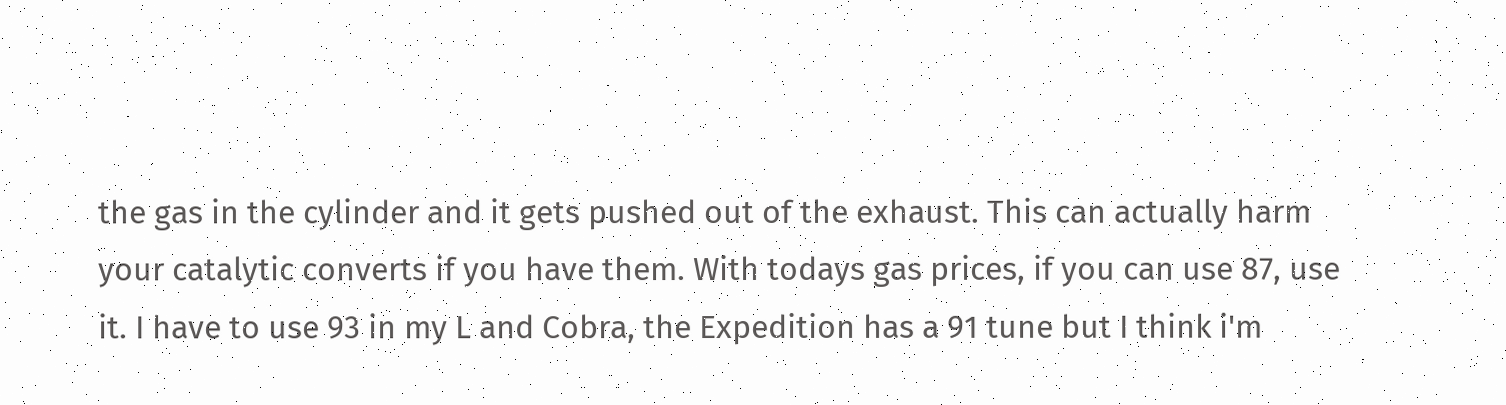the gas in the cylinder and it gets pushed out of the exhaust. This can actually harm your catalytic converts if you have them. With todays gas prices, if you can use 87, use it. I have to use 93 in my L and Cobra, the Expedition has a 91 tune but I think i'm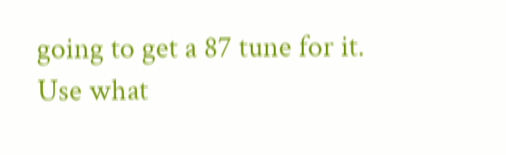going to get a 87 tune for it.
Use what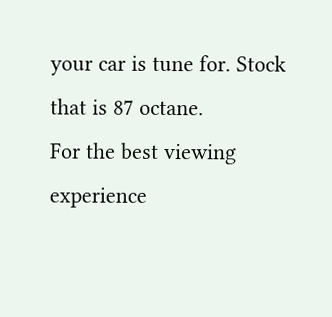your car is tune for. Stock that is 87 octane.
For the best viewing experience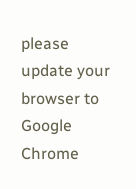please update your browser to Google Chrome